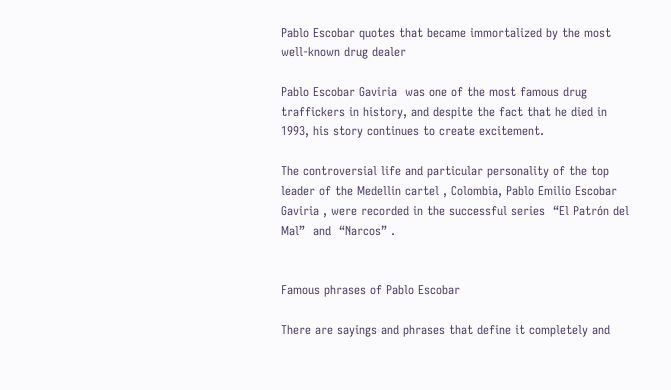Pablo Escobar quotes that became immortalized by the most well-known drug dealer

Pablo Escobar Gaviria  was one of the most famous drug traffickers in history, and despite the fact that he died in 1993, his story continues to create excitement.

The controversial life and particular personality of the top leader of the Medellin cartel , Colombia, Pablo Emilio Escobar Gaviria , were recorded in the successful series  “El Patrón del Mal”  and  “Narcos” .


Famous phrases of Pablo Escobar

There are sayings and phrases that define it completely and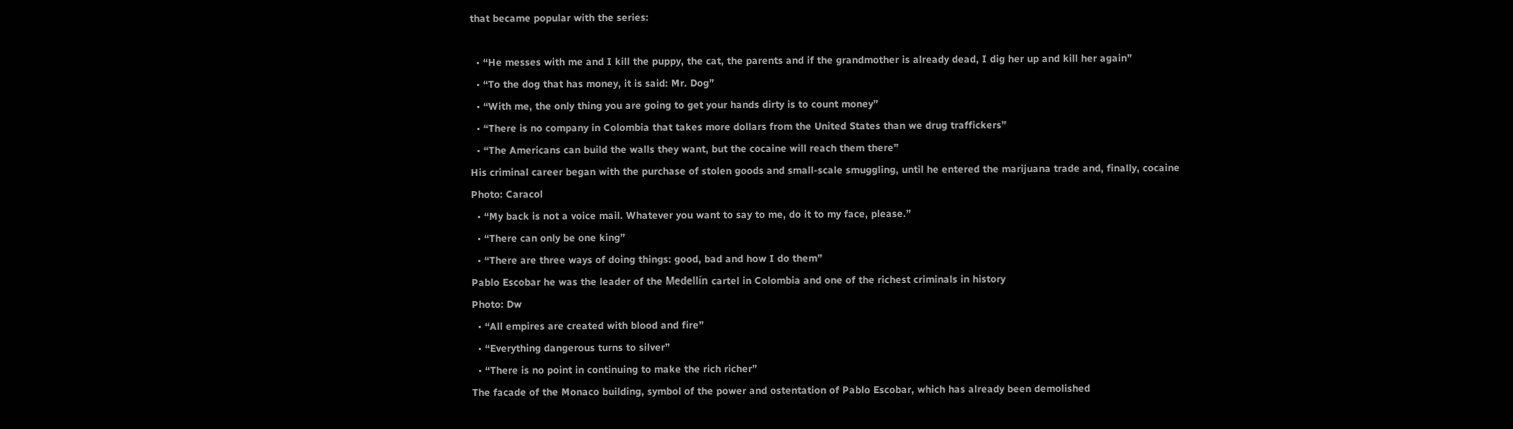that became popular with the series:

  • “He messes with me and I kill the puppy, the cat, the parents and if the grandmother is already dead, I dig her up and kill her again”
  • “To the dog that has money, it is said: Mr. Dog”
  • “With me, the only thing you are going to get your hands dirty is to count money”
  • “There is no company in Colombia that takes more dollars from the United States than we drug traffickers”
  • “The Americans can build the walls they want, but the cocaine will reach them there”
His criminal career began with the purchase of stolen goods and small-scale smuggling, until he entered the marijuana trade and, finally, cocaine
Photo: Caracol
  • “My back is not a voice mail. Whatever you want to say to me, do it to my face, please.”
  • “There can only be one king”
  • “There are three ways of doing things: good, bad and how I do them”
Pablo Escobar he was the leader of the Medellín cartel in Colombia and one of the richest criminals in history
Photo: Dw
  • “All empires are created with blood and fire”
  • “Everything dangerous turns to silver”
  • “There is no point in continuing to make the rich richer”
The facade of the Monaco building, symbol of the power and ostentation of Pablo Escobar, which has already been demolished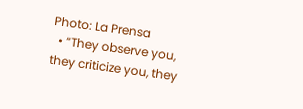Photo: La Prensa
  • “They observe you, they criticize you, they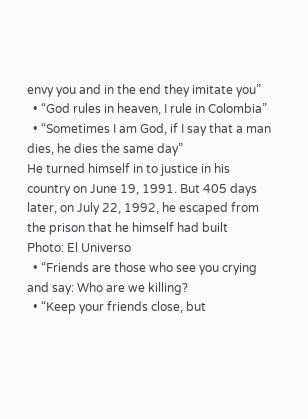envy you and in the end they imitate you”
  • “God rules in heaven, I rule in Colombia”
  • “Sometimes I am God, if I say that a man dies, he dies the same day”
He turned himself in to justice in his country on June 19, 1991. But 405 days later, on July 22, 1992, he escaped from the prison that he himself had built
Photo: El Universo
  • “Friends are those who see you crying and say: Who are we killing?
  • “Keep your friends close, but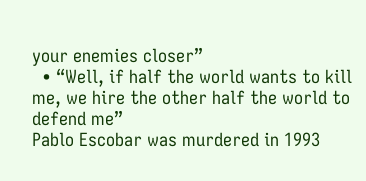your enemies closer”
  • “Well, if half the world wants to kill me, we hire the other half the world to defend me”
Pablo Escobar was murdered in 1993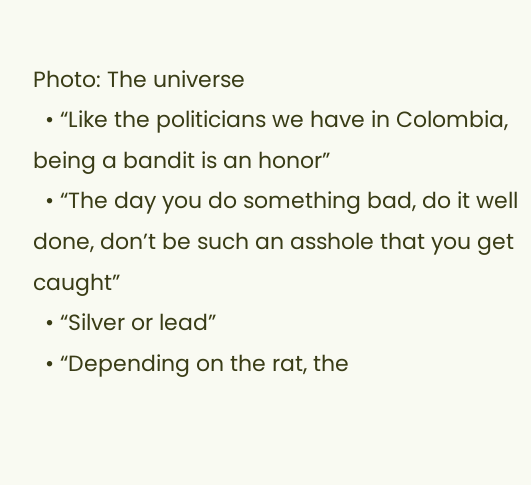Photo: The universe
  • “Like the politicians we have in Colombia, being a bandit is an honor”
  • “The day you do something bad, do it well done, don’t be such an asshole that you get caught”
  • “Silver or lead”
  • “Depending on the rat, the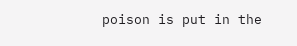poison is put in the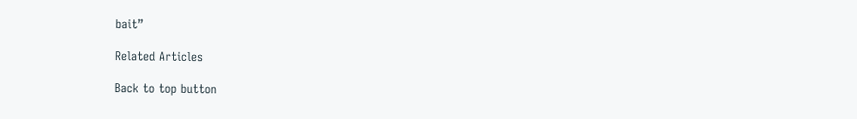bait”

Related Articles

Back to top button